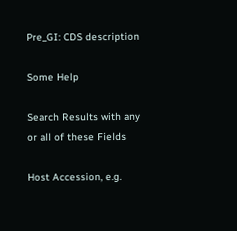Pre_GI: CDS description

Some Help

Search Results with any or all of these Fields

Host Accession, e.g.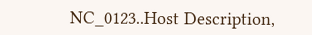NC_0123..Host Description,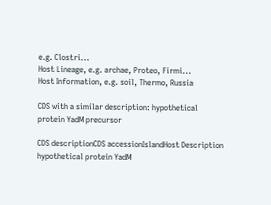e.g. Clostri...
Host Lineage, e.g. archae, Proteo, Firmi...
Host Information, e.g. soil, Thermo, Russia

CDS with a similar description: hypothetical protein YadM precursor

CDS descriptionCDS accessionIslandHost Description
hypothetical protein YadM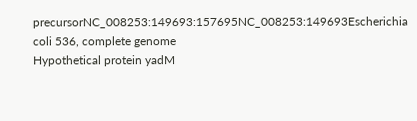precursorNC_008253:149693:157695NC_008253:149693Escherichia coli 536, complete genome
Hypothetical protein yadM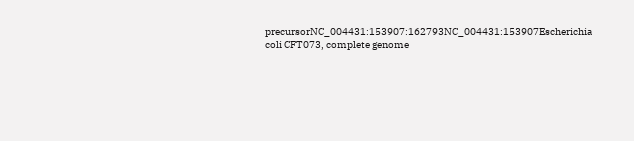precursorNC_004431:153907:162793NC_004431:153907Escherichia coli CFT073, complete genome